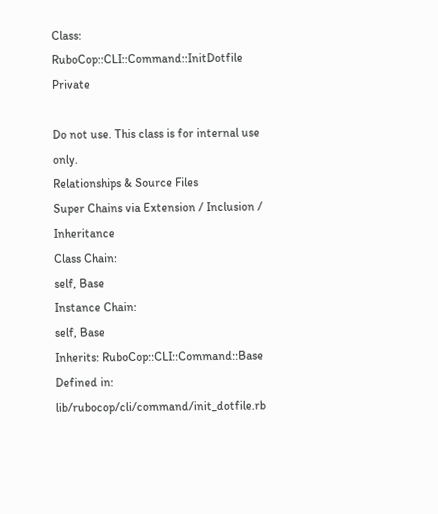Class: RuboCop::CLI::Command::InitDotfile Private

Do not use. This class is for internal use only.
Relationships & Source Files
Super Chains via Extension / Inclusion / Inheritance
Class Chain:
self, Base
Instance Chain:
self, Base
Inherits: RuboCop::CLI::Command::Base
Defined in: lib/rubocop/cli/command/init_dotfile.rb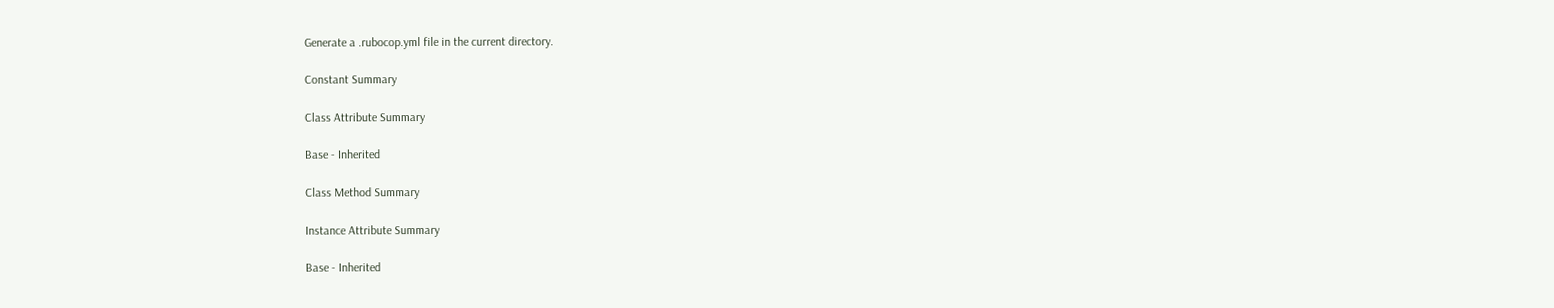Generate a .rubocop.yml file in the current directory.

Constant Summary

Class Attribute Summary

Base - Inherited

Class Method Summary

Instance Attribute Summary

Base - Inherited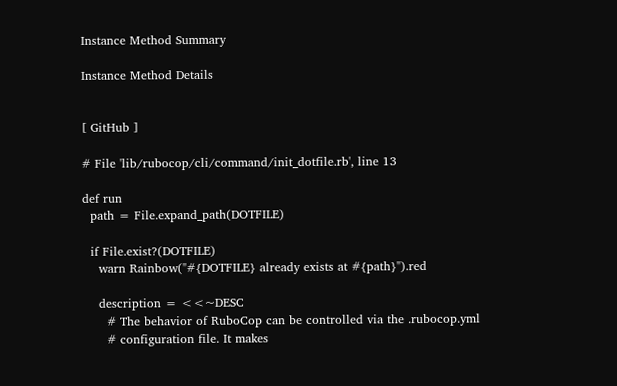Instance Method Summary

Instance Method Details


[ GitHub ]

# File 'lib/rubocop/cli/command/init_dotfile.rb', line 13

def run
  path = File.expand_path(DOTFILE)

  if File.exist?(DOTFILE)
    warn Rainbow("#{DOTFILE} already exists at #{path}").red

    description = <<~DESC
      # The behavior of RuboCop can be controlled via the .rubocop.yml
      # configuration file. It makes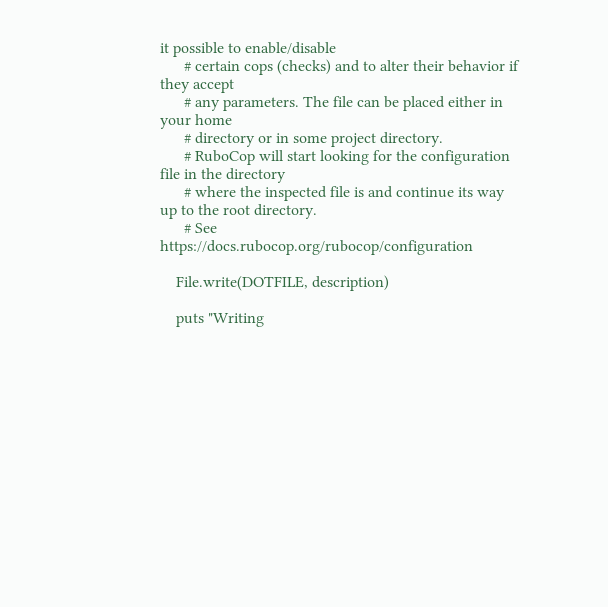it possible to enable/disable
      # certain cops (checks) and to alter their behavior if they accept
      # any parameters. The file can be placed either in your home
      # directory or in some project directory.
      # RuboCop will start looking for the configuration file in the directory
      # where the inspected file is and continue its way up to the root directory.
      # See https://docs.rubocop.org/rubocop/configuration

    File.write(DOTFILE, description)

    puts "Writing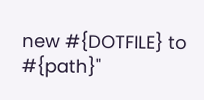new #{DOTFILE} to #{path}"